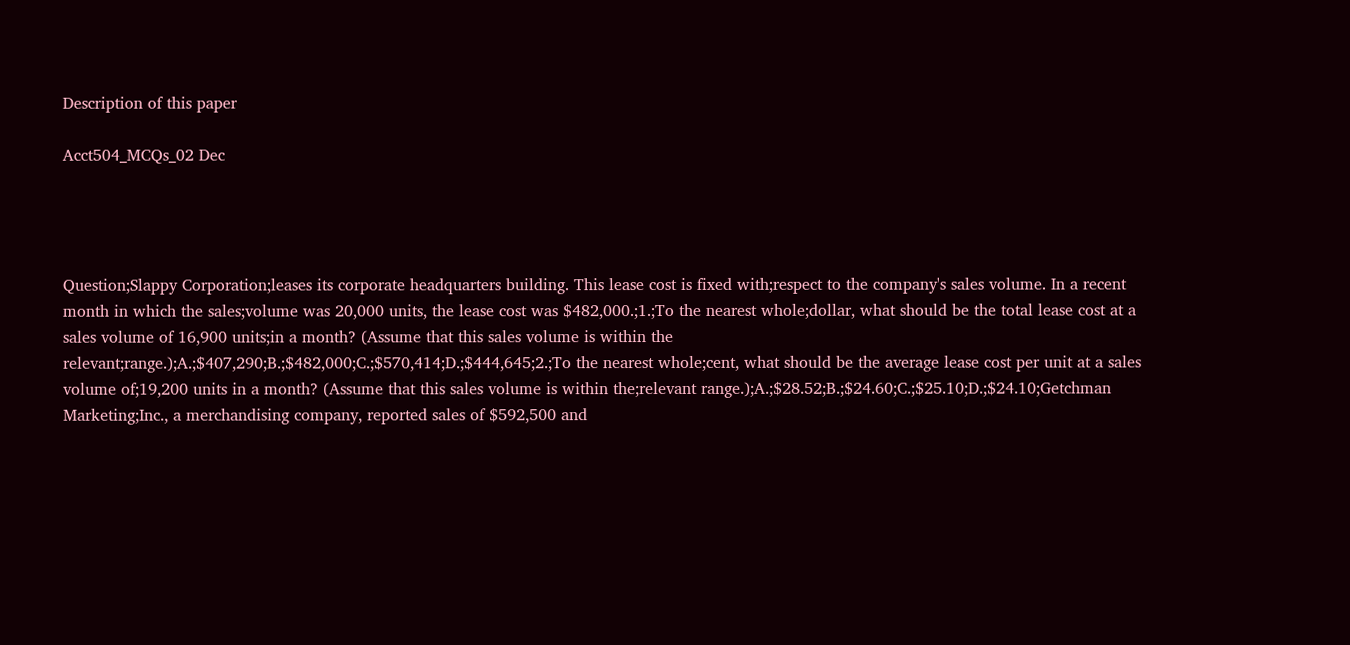Description of this paper

Acct504_MCQs_02 Dec




Question;Slappy Corporation;leases its corporate headquarters building. This lease cost is fixed with;respect to the company's sales volume. In a recent month in which the sales;volume was 20,000 units, the lease cost was $482,000.;1.;To the nearest whole;dollar, what should be the total lease cost at a sales volume of 16,900 units;in a month? (Assume that this sales volume is within the relevant;range.);A.;$407,290;B.;$482,000;C.;$570,414;D.;$444,645;2.;To the nearest whole;cent, what should be the average lease cost per unit at a sales volume of;19,200 units in a month? (Assume that this sales volume is within the;relevant range.);A.;$28.52;B.;$24.60;C.;$25.10;D.;$24.10;Getchman Marketing;Inc., a merchandising company, reported sales of $592,500 and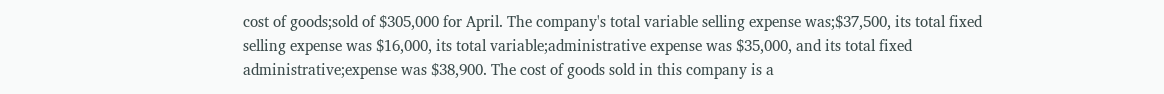cost of goods;sold of $305,000 for April. The company's total variable selling expense was;$37,500, its total fixed selling expense was $16,000, its total variable;administrative expense was $35,000, and its total fixed administrative;expense was $38,900. The cost of goods sold in this company is a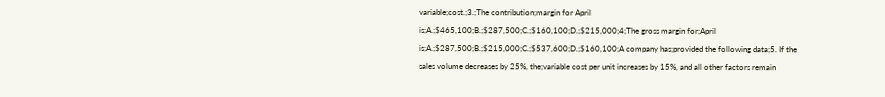variable;cost.;3.;The contribution;margin for April is;A.;$465,100;B.;$287,500;C.;$160,100;D.;$215,000;4;The gross margin for;April is;A.;$287,500;B.;$215,000;C.;$537,600;D.;$160,100;A company has;provided the following data;5. If the sales volume decreases by 25%, the;variable cost per unit increases by 15%, and all other factors remain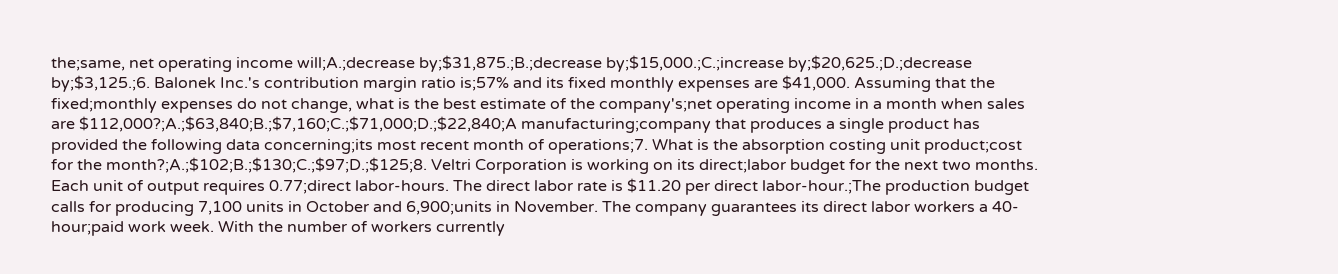the;same, net operating income will;A.;decrease by;$31,875.;B.;decrease by;$15,000.;C.;increase by;$20,625.;D.;decrease by;$3,125.;6. Balonek Inc.'s contribution margin ratio is;57% and its fixed monthly expenses are $41,000. Assuming that the fixed;monthly expenses do not change, what is the best estimate of the company's;net operating income in a month when sales are $112,000?;A.;$63,840;B.;$7,160;C.;$71,000;D.;$22,840;A manufacturing;company that produces a single product has provided the following data concerning;its most recent month of operations;7. What is the absorption costing unit product;cost for the month?;A.;$102;B.;$130;C.;$97;D.;$125;8. Veltri Corporation is working on its direct;labor budget for the next two months. Each unit of output requires 0.77;direct labor-hours. The direct labor rate is $11.20 per direct labor-hour.;The production budget calls for producing 7,100 units in October and 6,900;units in November. The company guarantees its direct labor workers a 40-hour;paid work week. With the number of workers currently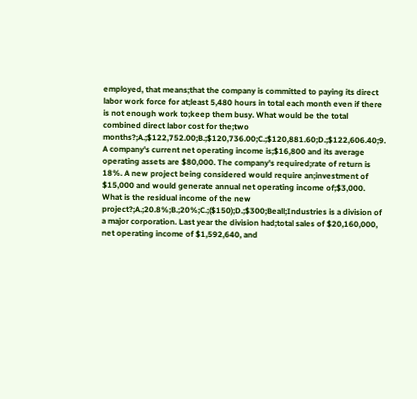employed, that means;that the company is committed to paying its direct labor work force for at;least 5,480 hours in total each month even if there is not enough work to;keep them busy. What would be the total combined direct labor cost for the;two months?;A.;$122,752.00;B.;$120,736.00;C.;$120,881.60;D.;$122,606.40;9. A company's current net operating income is;$16,800 and its average operating assets are $80,000. The company's required;rate of return is 18%. A new project being considered would require an;investment of $15,000 and would generate annual net operating income of;$3,000. What is the residual income of the new project?;A.;20.8%;B.;20%;C.;($150);D.;$300;Beall;Industries is a division of a major corporation. Last year the division had;total sales of $20,160,000, net operating income of $1,592,640, and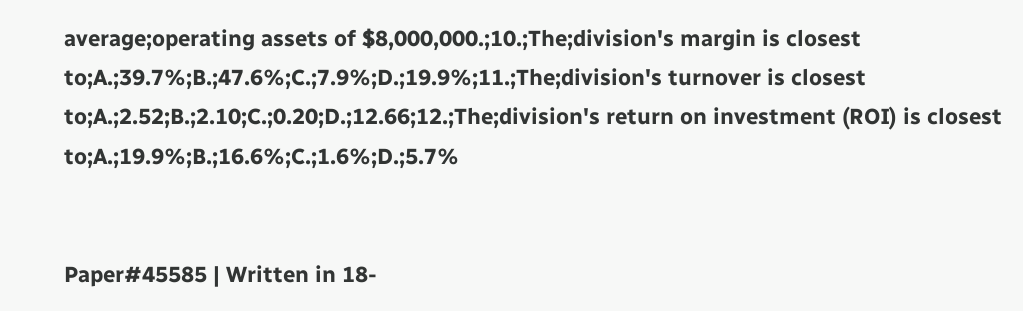average;operating assets of $8,000,000.;10.;The;division's margin is closest to;A.;39.7%;B.;47.6%;C.;7.9%;D.;19.9%;11.;The;division's turnover is closest to;A.;2.52;B.;2.10;C.;0.20;D.;12.66;12.;The;division's return on investment (ROI) is closest to;A.;19.9%;B.;16.6%;C.;1.6%;D.;5.7%


Paper#45585 | Written in 18-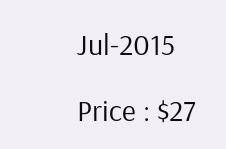Jul-2015

Price : $27